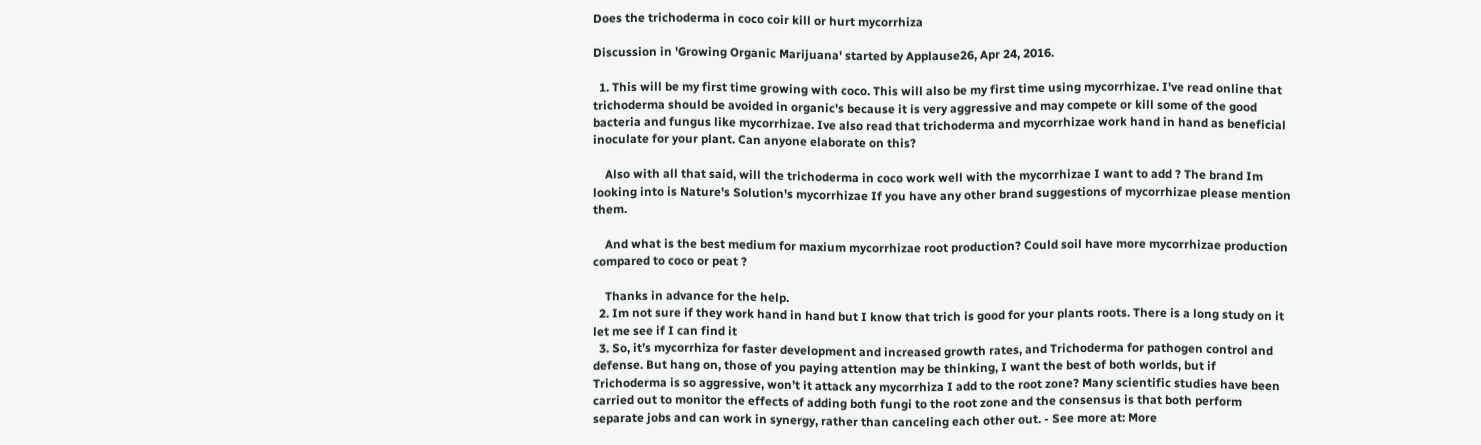Does the trichoderma in coco coir kill or hurt mycorrhiza

Discussion in 'Growing Organic Marijuana' started by Applause26, Apr 24, 2016.

  1. This will be my first time growing with coco. This will also be my first time using mycorrhizae. I've read online that trichoderma should be avoided in organic's because it is very aggressive and may compete or kill some of the good bacteria and fungus like mycorrhizae. Ive also read that trichoderma and mycorrhizae work hand in hand as beneficial inoculate for your plant. Can anyone elaborate on this?

    Also with all that said, will the trichoderma in coco work well with the mycorrhizae I want to add ? The brand Im looking into is Nature's Solution's mycorrhizae If you have any other brand suggestions of mycorrhizae please mention them.

    And what is the best medium for maxium mycorrhizae root production? Could soil have more mycorrhizae production compared to coco or peat ?

    Thanks in advance for the help.
  2. Im not sure if they work hand in hand but I know that trich is good for your plants roots. There is a long study on it let me see if I can find it
  3. So, it’s mycorrhiza for faster development and increased growth rates, and Trichoderma for pathogen control and defense. But hang on, those of you paying attention may be thinking, I want the best of both worlds, but if Trichoderma is so aggressive, won’t it attack any mycorrhiza I add to the root zone? Many scientific studies have been carried out to monitor the effects of adding both fungi to the root zone and the consensus is that both perform separate jobs and can work in synergy, rather than canceling each other out. - See more at: More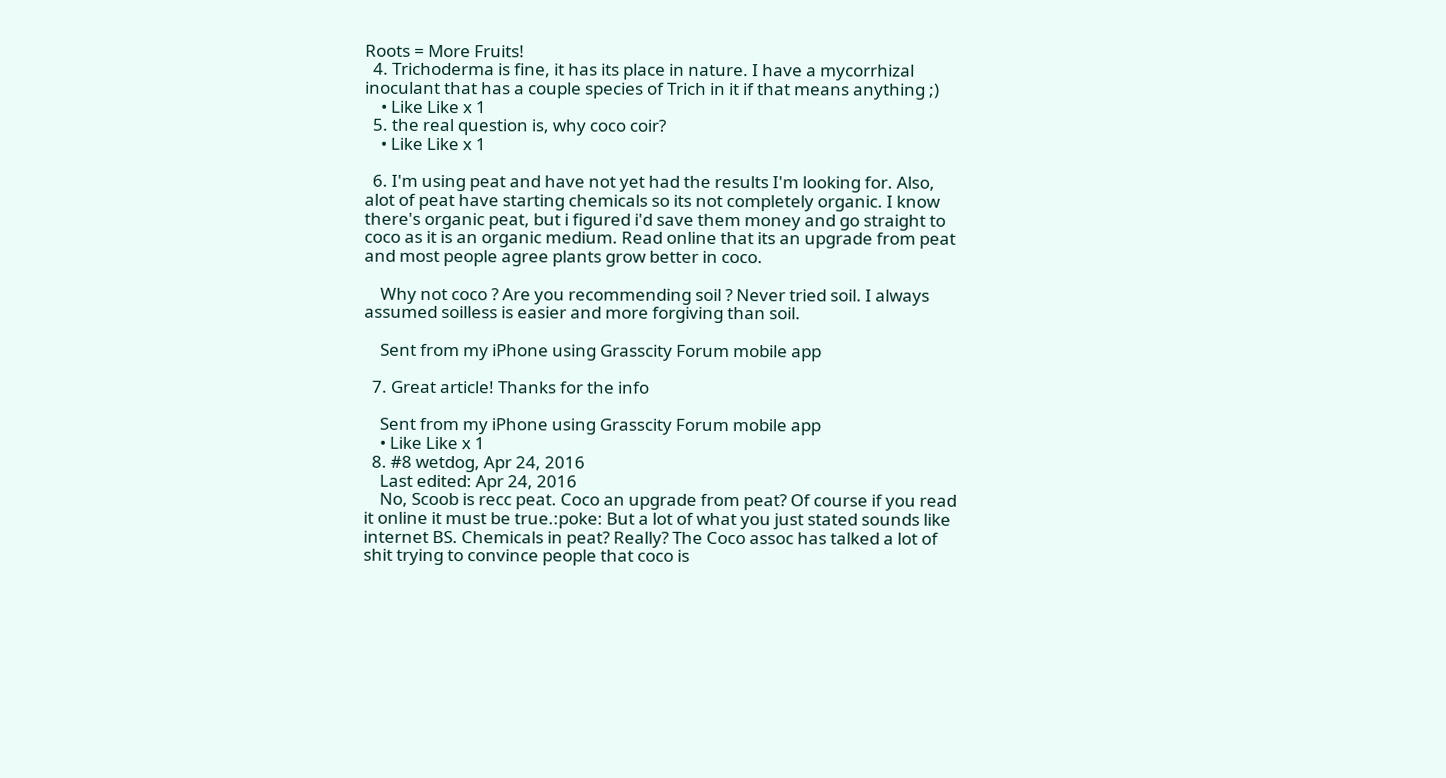Roots = More Fruits!
  4. Trichoderma is fine, it has its place in nature. I have a mycorrhizal inoculant that has a couple species of Trich in it if that means anything ;)
    • Like Like x 1
  5. the real question is, why coco coir?
    • Like Like x 1

  6. I'm using peat and have not yet had the results I'm looking for. Also, alot of peat have starting chemicals so its not completely organic. I know there's organic peat, but i figured i'd save them money and go straight to coco as it is an organic medium. Read online that its an upgrade from peat and most people agree plants grow better in coco.

    Why not coco ? Are you recommending soil ? Never tried soil. I always assumed soilless is easier and more forgiving than soil.

    Sent from my iPhone using Grasscity Forum mobile app

  7. Great article! Thanks for the info

    Sent from my iPhone using Grasscity Forum mobile app
    • Like Like x 1
  8. #8 wetdog, Apr 24, 2016
    Last edited: Apr 24, 2016
    No, Scoob is recc peat. Coco an upgrade from peat? Of course if you read it online it must be true.:poke: But a lot of what you just stated sounds like internet BS. Chemicals in peat? Really? The Coco assoc has talked a lot of shit trying to convince people that coco is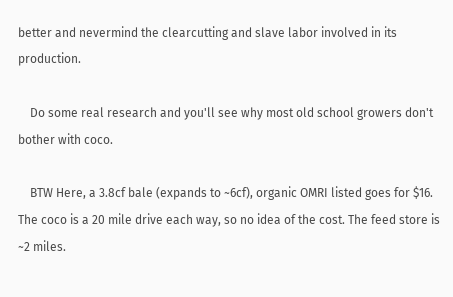better and nevermind the clearcutting and slave labor involved in its production.

    Do some real research and you'll see why most old school growers don't bother with coco.

    BTW Here, a 3.8cf bale (expands to ~6cf), organic OMRI listed goes for $16. The coco is a 20 mile drive each way, so no idea of the cost. The feed store is ~2 miles.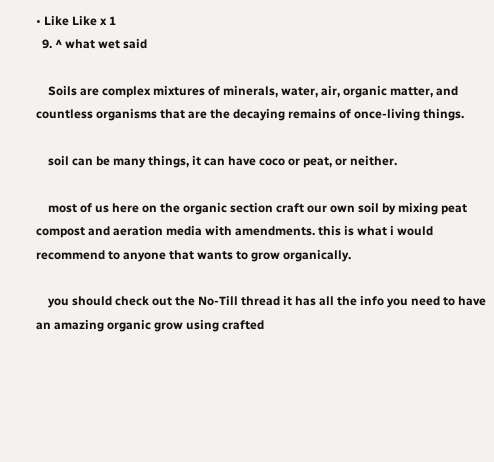• Like Like x 1
  9. ^ what wet said

    Soils are complex mixtures of minerals, water, air, organic matter, and countless organisms that are the decaying remains of once-living things.

    soil can be many things, it can have coco or peat, or neither.

    most of us here on the organic section craft our own soil by mixing peat compost and aeration media with amendments. this is what i would recommend to anyone that wants to grow organically.

    you should check out the No-Till thread it has all the info you need to have an amazing organic grow using crafted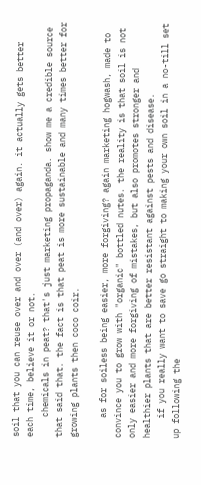soil that you can reuse over and over (and over) again. it actually gets better each time, believe it or not.
    chemicals in peat? that's just marketing propaganda. show me a credible source that said that. the fact is that peat is more sustainable and many times better for growing plants then coco coir.

    as for soiless being easier, more forgiving? again marketing hogwash, made to convince you to grow with "organic" bottled nutes. the reality is that soil is not only easier and more forgiving of mistakes, but also promotes stronger and healthier plants that are better resistant against pests and disease.
    if you really want to save go straight to making your own soil in a no-till set up following the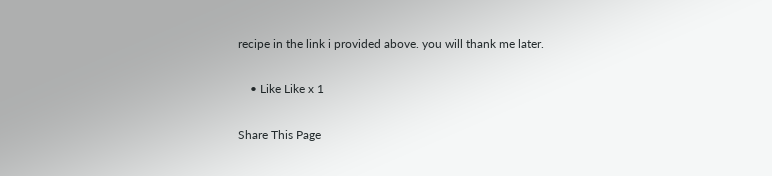recipe in the link i provided above. you will thank me later.

    • Like Like x 1

Share This Page